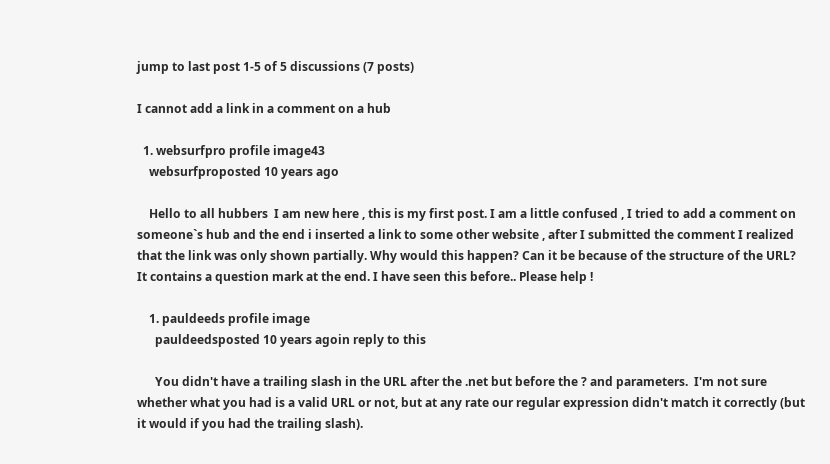jump to last post 1-5 of 5 discussions (7 posts)

I cannot add a link in a comment on a hub

  1. websurfpro profile image43
    websurfproposted 10 years ago

    Hello to all hubbers  I am new here , this is my first post. I am a little confused , I tried to add a comment on someone`s hub and the end i inserted a link to some other website , after I submitted the comment I realized that the link was only shown partially. Why would this happen? Can it be because of the structure of the URL? It contains a question mark at the end. I have seen this before.. Please help !

    1. pauldeeds profile image
      pauldeedsposted 10 years agoin reply to this

      You didn't have a trailing slash in the URL after the .net but before the ? and parameters.  I'm not sure whether what you had is a valid URL or not, but at any rate our regular expression didn't match it correctly (but it would if you had the trailing slash).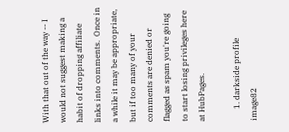With that out of the way -- I would not suggest making a habit of dropping affiliate links into comments.  Once in a while it may be appropriate, but if too many of your comments are denied or flagged as spam you're going to start losing privileges here at HubPages.

      1. darkside profile image82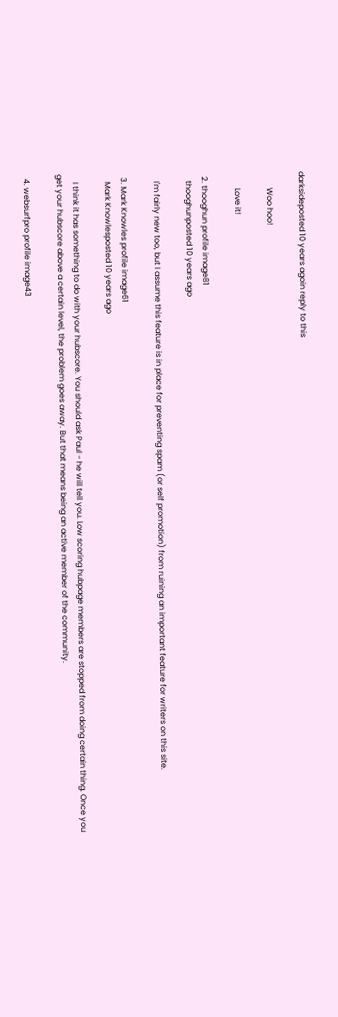darksideposted 10 years agoin reply to this

        Woo hoo!

        Love it!

  2. thooghun profile image81
    thooghunposted 10 years ago

    I'm fairly new too, but I assume this feature is in place for preventing spam (or self promotion) from ruining an important feature for writers on this site.

  3. Mark Knowles profile image61
    Mark Knowlesposted 10 years ago

    I think it has something to do with your hubscore. You should ask Paul - he will tell you. Low scoring hubpage members are stopped from doing certain thing. Once you get your hubscore above a certain level, the problem goes away. But that means being an active member of the community.

  4. websurfpro profile image43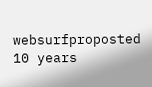websurfproposted 10 years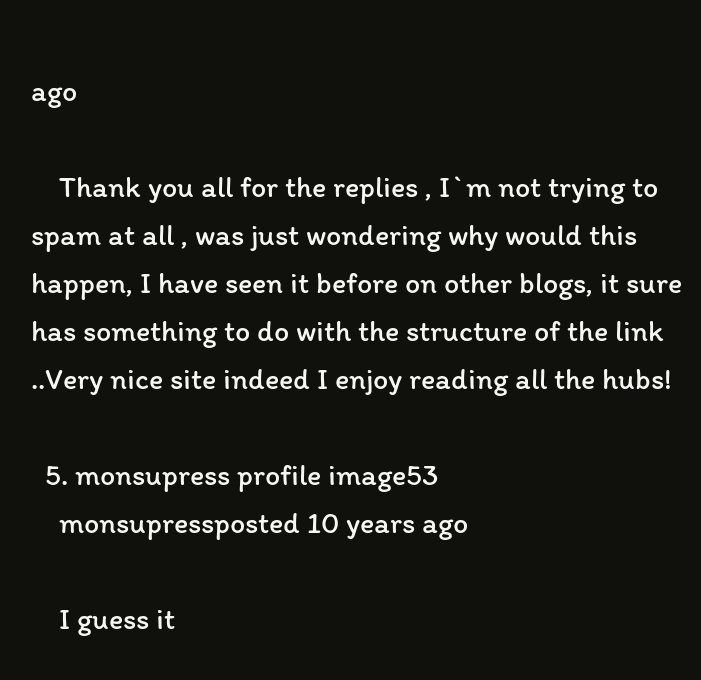ago

    Thank you all for the replies , I`m not trying to spam at all , was just wondering why would this happen, I have seen it before on other blogs, it sure has something to do with the structure of the link ..Very nice site indeed I enjoy reading all the hubs!

  5. monsupress profile image53
    monsupressposted 10 years ago

    I guess it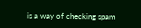is a way of checking spam